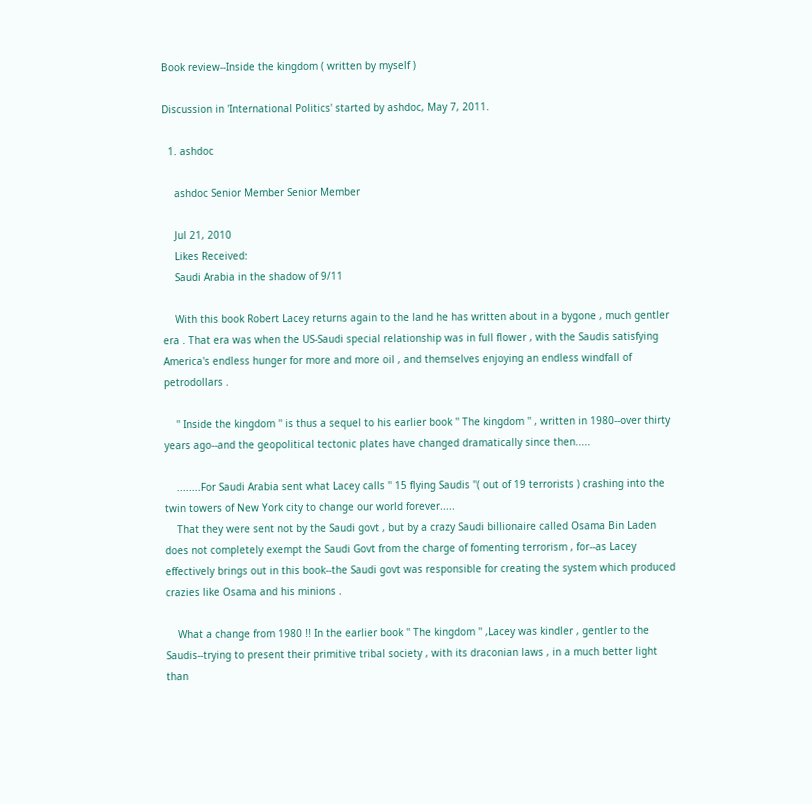Book review--Inside the kingdom ( written by myself )

Discussion in 'International Politics' started by ashdoc, May 7, 2011.

  1. ashdoc

    ashdoc Senior Member Senior Member

    Jul 21, 2010
    Likes Received:
    Saudi Arabia in the shadow of 9/11

    With this book Robert Lacey returns again to the land he has written about in a bygone , much gentler era . That era was when the US-Saudi special relationship was in full flower , with the Saudis satisfying America's endless hunger for more and more oil , and themselves enjoying an endless windfall of petrodollars .

    '' Inside the kingdom '' is thus a sequel to his earlier book '' The kingdom '' , written in 1980--over thirty years ago--and the geopolitical tectonic plates have changed dramatically since then.....

    ........For Saudi Arabia sent what Lacey calls '' 15 flying Saudis ''( out of 19 terrorists ) crashing into the twin towers of New York city to change our world forever.....
    That they were sent not by the Saudi govt , but by a crazy Saudi billionaire called Osama Bin Laden does not completely exempt the Saudi Govt from the charge of fomenting terrorism , for--as Lacey effectively brings out in this book--the Saudi govt was responsible for creating the system which produced crazies like Osama and his minions .

    What a change from 1980 !! In the earlier book '' The kingdom '' ,Lacey was kindler , gentler to the Saudis--trying to present their primitive tribal society , with its draconian laws , in a much better light than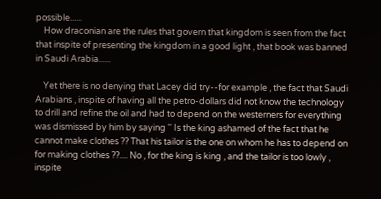possible......
    How draconian are the rules that govern that kingdom is seen from the fact that inspite of presenting the kingdom in a good light , that book was banned in Saudi Arabia......

    Yet there is no denying that Lacey did try--for example , the fact that Saudi Arabians , inspite of having all the petro-dollars did not know the technology to drill and refine the oil and had to depend on the westerners for everything was dismissed by him by saying '' Is the king ashamed of the fact that he cannot make clothes ?? That his tailor is the one on whom he has to depend on for making clothes ??.... No , for the king is king , and the tailor is too lowly , inspite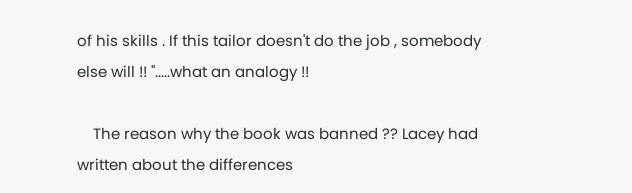of his skills . If this tailor doesn't do the job , somebody else will !! ''.....what an analogy !!

    The reason why the book was banned ?? Lacey had written about the differences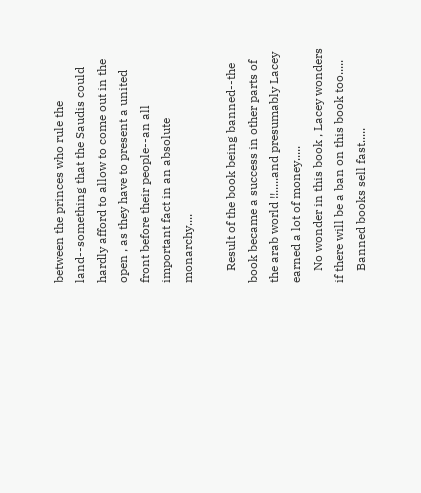between the princes who rule the land--something that the Saudis could hardly afford to allow to come out in the open , as they have to present a united front before their people--an all important fact in an absolute monarchy....

    Result of the book being banned--the book became a success in other parts of the arab world !!.....and presumably Lacey earned a lot of money.....
    No wonder in this book , Lacey wonders if there will be a ban on this book too.....
    Banned books sell fast.....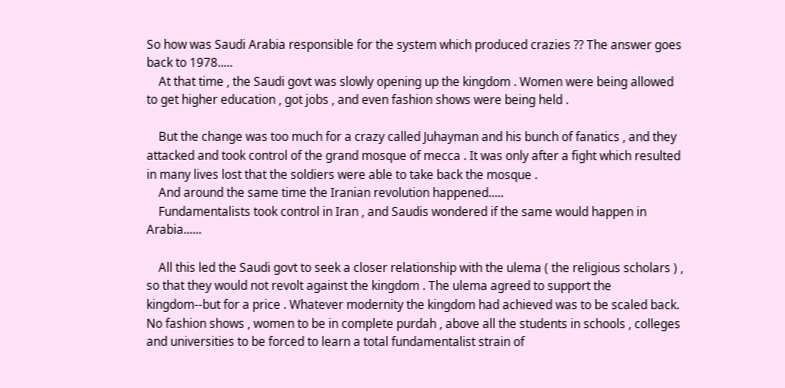So how was Saudi Arabia responsible for the system which produced crazies ?? The answer goes back to 1978.....
    At that time , the Saudi govt was slowly opening up the kingdom . Women were being allowed to get higher education , got jobs , and even fashion shows were being held .

    But the change was too much for a crazy called Juhayman and his bunch of fanatics , and they attacked and took control of the grand mosque of mecca . It was only after a fight which resulted in many lives lost that the soldiers were able to take back the mosque .
    And around the same time the Iranian revolution happened.....
    Fundamentalists took control in Iran , and Saudis wondered if the same would happen in Arabia......

    All this led the Saudi govt to seek a closer relationship with the ulema ( the religious scholars ) , so that they would not revolt against the kingdom . The ulema agreed to support the kingdom--but for a price . Whatever modernity the kingdom had achieved was to be scaled back. No fashion shows , women to be in complete purdah , above all the students in schools , colleges and universities to be forced to learn a total fundamentalist strain of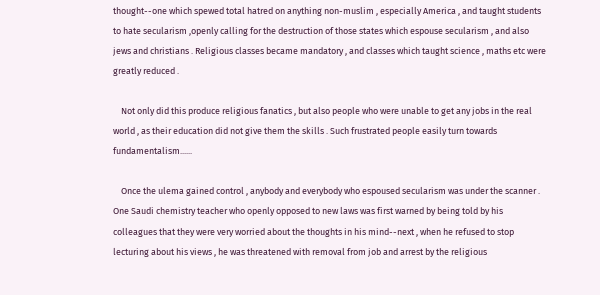thought--one which spewed total hatred on anything non-muslim , especially America , and taught students to hate secularism ,openly calling for the destruction of those states which espouse secularism , and also jews and christians . Religious classes became mandatory , and classes which taught science , maths etc were greatly reduced .

    Not only did this produce religious fanatics , but also people who were unable to get any jobs in the real world , as their education did not give them the skills . Such frustrated people easily turn towards fundamentalism......

    Once the ulema gained control , anybody and everybody who espoused secularism was under the scanner . One Saudi chemistry teacher who openly opposed to new laws was first warned by being told by his colleagues that they were very worried about the thoughts in his mind--next , when he refused to stop lecturing about his views , he was threatened with removal from job and arrest by the religious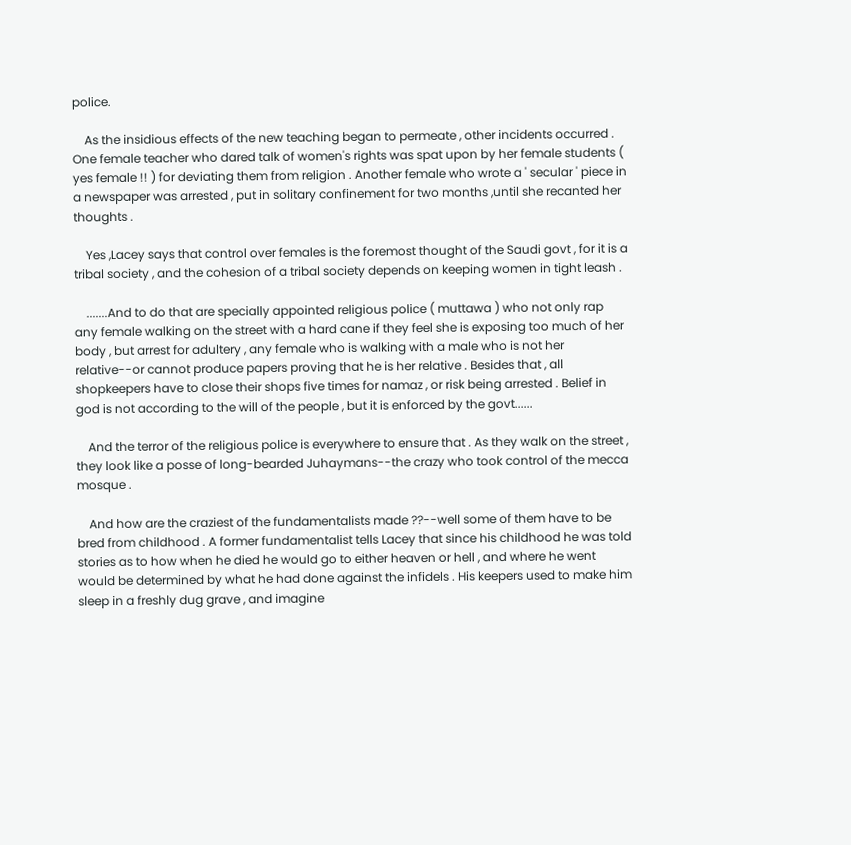police.

    As the insidious effects of the new teaching began to permeate , other incidents occurred . One female teacher who dared talk of women's rights was spat upon by her female students ( yes female !! ) for deviating them from religion . Another female who wrote a ' secular ' piece in a newspaper was arrested , put in solitary confinement for two months ,until she recanted her thoughts .

    Yes ,Lacey says that control over females is the foremost thought of the Saudi govt , for it is a tribal society , and the cohesion of a tribal society depends on keeping women in tight leash .

    .......And to do that are specially appointed religious police ( muttawa ) who not only rap any female walking on the street with a hard cane if they feel she is exposing too much of her body , but arrest for adultery , any female who is walking with a male who is not her relative--or cannot produce papers proving that he is her relative . Besides that , all shopkeepers have to close their shops five times for namaz , or risk being arrested . Belief in god is not according to the will of the people , but it is enforced by the govt......

    And the terror of the religious police is everywhere to ensure that . As they walk on the street , they look like a posse of long-bearded Juhaymans--the crazy who took control of the mecca mosque .

    And how are the craziest of the fundamentalists made ??--well some of them have to be bred from childhood . A former fundamentalist tells Lacey that since his childhood he was told stories as to how when he died he would go to either heaven or hell , and where he went would be determined by what he had done against the infidels . His keepers used to make him sleep in a freshly dug grave , and imagine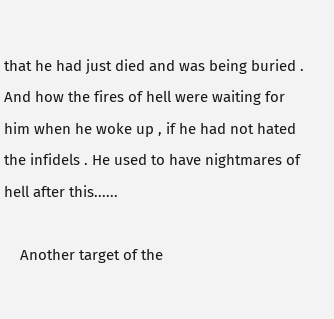that he had just died and was being buried . And how the fires of hell were waiting for him when he woke up , if he had not hated the infidels . He used to have nightmares of hell after this......

    Another target of the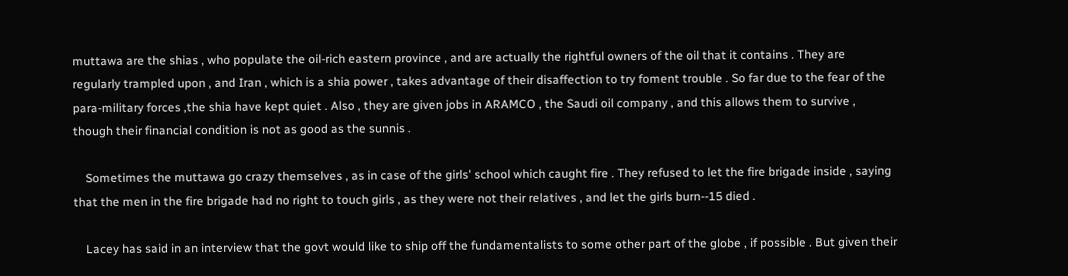muttawa are the shias , who populate the oil-rich eastern province , and are actually the rightful owners of the oil that it contains . They are regularly trampled upon , and Iran , which is a shia power , takes advantage of their disaffection to try foment trouble . So far due to the fear of the para-military forces ,the shia have kept quiet . Also , they are given jobs in ARAMCO , the Saudi oil company , and this allows them to survive , though their financial condition is not as good as the sunnis .

    Sometimes the muttawa go crazy themselves , as in case of the girls' school which caught fire . They refused to let the fire brigade inside , saying that the men in the fire brigade had no right to touch girls , as they were not their relatives , and let the girls burn--15 died .

    Lacey has said in an interview that the govt would like to ship off the fundamentalists to some other part of the globe , if possible . But given their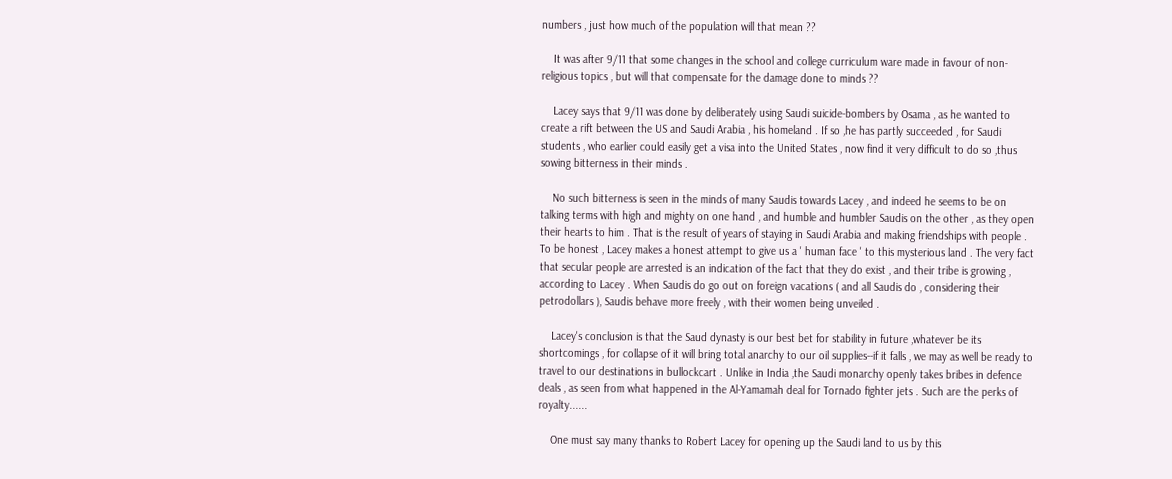numbers , just how much of the population will that mean ??

    It was after 9/11 that some changes in the school and college curriculum ware made in favour of non-religious topics , but will that compensate for the damage done to minds ??

    Lacey says that 9/11 was done by deliberately using Saudi suicide-bombers by Osama , as he wanted to create a rift between the US and Saudi Arabia , his homeland . If so ,he has partly succeeded , for Saudi students , who earlier could easily get a visa into the United States , now find it very difficult to do so ,thus sowing bitterness in their minds .

    No such bitterness is seen in the minds of many Saudis towards Lacey , and indeed he seems to be on talking terms with high and mighty on one hand , and humble and humbler Saudis on the other , as they open their hearts to him . That is the result of years of staying in Saudi Arabia and making friendships with people . To be honest , Lacey makes a honest attempt to give us a ' human face ' to this mysterious land . The very fact that secular people are arrested is an indication of the fact that they do exist , and their tribe is growing , according to Lacey . When Saudis do go out on foreign vacations ( and all Saudis do , considering their petrodollars ), Saudis behave more freely , with their women being unveiled .

    Lacey's conclusion is that the Saud dynasty is our best bet for stability in future ,whatever be its shortcomings , for collapse of it will bring total anarchy to our oil supplies--if it falls , we may as well be ready to travel to our destinations in bullockcart . Unlike in India ,the Saudi monarchy openly takes bribes in defence deals , as seen from what happened in the Al-Yamamah deal for Tornado fighter jets . Such are the perks of royalty......

    One must say many thanks to Robert Lacey for opening up the Saudi land to us by this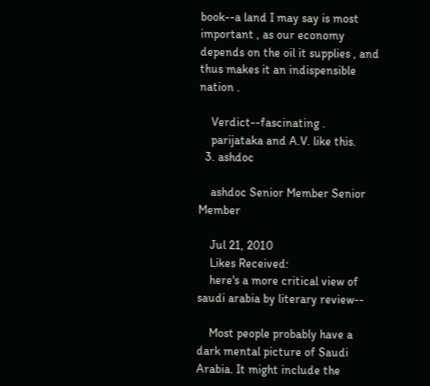book--a land I may say is most important , as our economy depends on the oil it supplies , and thus makes it an indispensible nation .

    Verdict--fascinating .
    parijataka and A.V. like this.
  3. ashdoc

    ashdoc Senior Member Senior Member

    Jul 21, 2010
    Likes Received:
    here's a more critical view of saudi arabia by literary review--

    Most people probably have a dark mental picture of Saudi Arabia. It might include the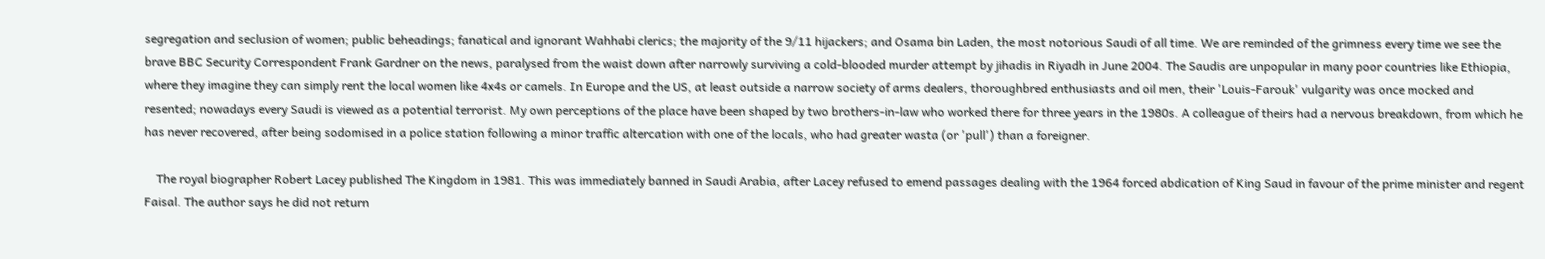segregation and seclusion of women; public beheadings; fanatical and ignorant Wahhabi clerics; the majority of the 9/11 hijackers; and Osama bin Laden, the most notorious Saudi of all time. We are reminded of the grimness every time we see the brave BBC Security Correspondent Frank Gardner on the news, paralysed from the waist down after narrowly surviving a cold-blooded murder attempt by jihadis in Riyadh in June 2004. The Saudis are unpopular in many poor countries like Ethiopia, where they imagine they can simply rent the local women like 4x4s or camels. In Europe and the US, at least outside a narrow society of arms dealers, thoroughbred enthusiasts and oil men, their 'Louis-Farouk' vulgarity was once mocked and resented; nowadays every Saudi is viewed as a potential terrorist. My own perceptions of the place have been shaped by two brothers-in-law who worked there for three years in the 1980s. A colleague of theirs had a nervous breakdown, from which he has never recovered, after being sodomised in a police station following a minor traffic altercation with one of the locals, who had greater wasta (or 'pull') than a foreigner.

    The royal biographer Robert Lacey published The Kingdom in 1981. This was immediately banned in Saudi Arabia, after Lacey refused to emend passages dealing with the 1964 forced abdication of King Saud in favour of the prime minister and regent Faisal. The author says he did not return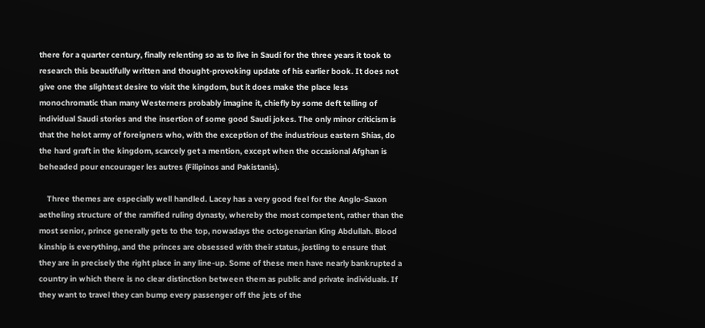there for a quarter century, finally relenting so as to live in Saudi for the three years it took to research this beautifully written and thought-provoking update of his earlier book. It does not give one the slightest desire to visit the kingdom, but it does make the place less monochromatic than many Westerners probably imagine it, chiefly by some deft telling of individual Saudi stories and the insertion of some good Saudi jokes. The only minor criticism is that the helot army of foreigners who, with the exception of the industrious eastern Shias, do the hard graft in the kingdom, scarcely get a mention, except when the occasional Afghan is beheaded pour encourager les autres (Filipinos and Pakistanis).

    Three themes are especially well handled. Lacey has a very good feel for the Anglo-Saxon aetheling structure of the ramified ruling dynasty, whereby the most competent, rather than the most senior, prince generally gets to the top, nowadays the octogenarian King Abdullah. Blood kinship is everything, and the princes are obsessed with their status, jostling to ensure that they are in precisely the right place in any line-up. Some of these men have nearly bankrupted a country in which there is no clear distinction between them as public and private individuals. If they want to travel they can bump every passenger off the jets of the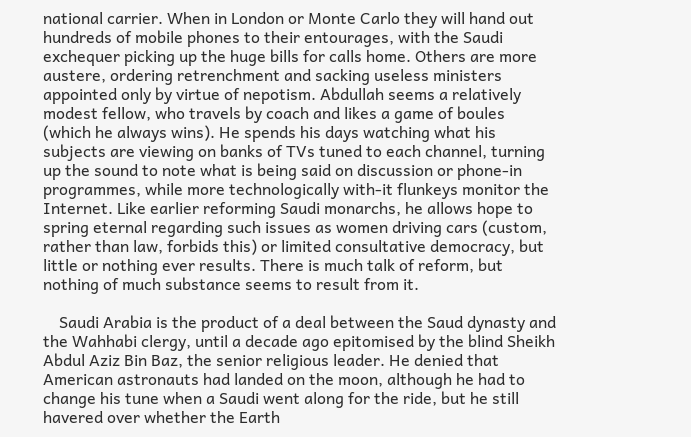national carrier. When in London or Monte Carlo they will hand out hundreds of mobile phones to their entourages, with the Saudi exchequer picking up the huge bills for calls home. Others are more austere, ordering retrenchment and sacking useless ministers appointed only by virtue of nepotism. Abdullah seems a relatively modest fellow, who travels by coach and likes a game of boules (which he always wins). He spends his days watching what his subjects are viewing on banks of TVs tuned to each channel, turning up the sound to note what is being said on discussion or phone-in programmes, while more technologically with-it flunkeys monitor the Internet. Like earlier reforming Saudi monarchs, he allows hope to spring eternal regarding such issues as women driving cars (custom, rather than law, forbids this) or limited consultative democracy, but little or nothing ever results. There is much talk of reform, but nothing of much substance seems to result from it.

    Saudi Arabia is the product of a deal between the Saud dynasty and the Wahhabi clergy, until a decade ago epitomised by the blind Sheikh Abdul Aziz Bin Baz, the senior religious leader. He denied that American astronauts had landed on the moon, although he had to change his tune when a Saudi went along for the ride, but he still havered over whether the Earth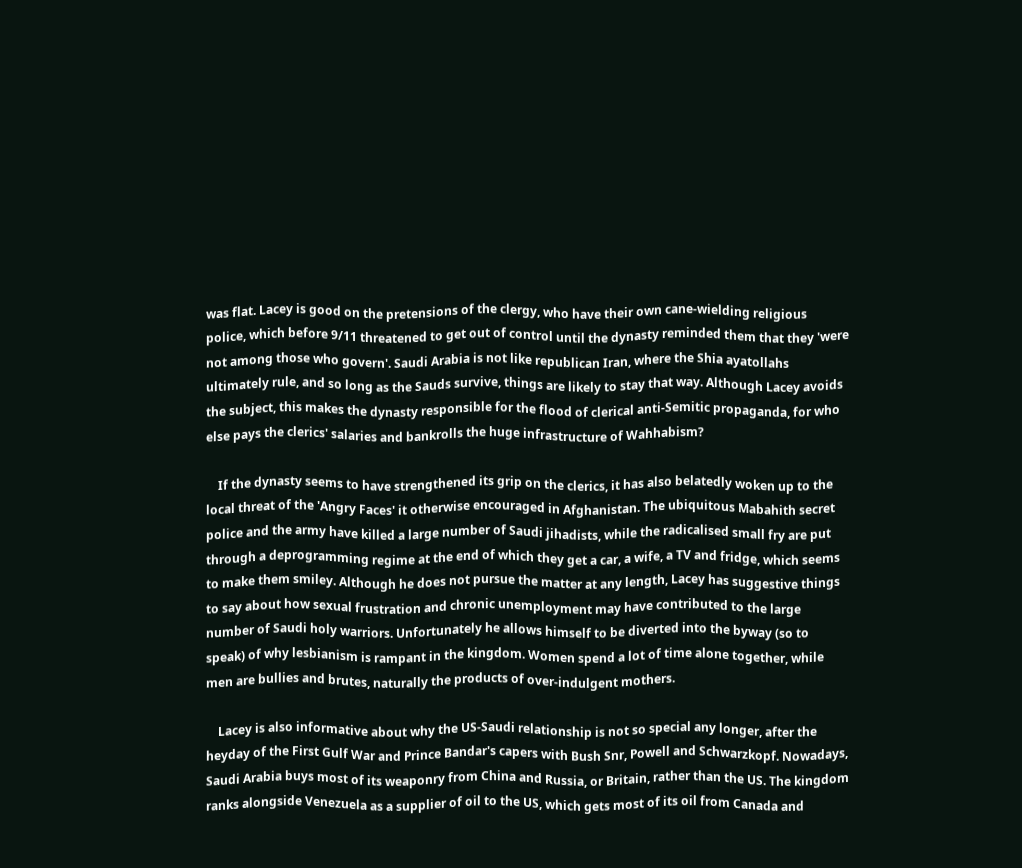was flat. Lacey is good on the pretensions of the clergy, who have their own cane-wielding religious police, which before 9/11 threatened to get out of control until the dynasty reminded them that they 'were not among those who govern'. Saudi Arabia is not like republican Iran, where the Shia ayatollahs ultimately rule, and so long as the Sauds survive, things are likely to stay that way. Although Lacey avoids the subject, this makes the dynasty responsible for the flood of clerical anti-Semitic propaganda, for who else pays the clerics' salaries and bankrolls the huge infrastructure of Wahhabism?

    If the dynasty seems to have strengthened its grip on the clerics, it has also belatedly woken up to the local threat of the 'Angry Faces' it otherwise encouraged in Afghanistan. The ubiquitous Mabahith secret police and the army have killed a large number of Saudi jihadists, while the radicalised small fry are put through a deprogramming regime at the end of which they get a car, a wife, a TV and fridge, which seems to make them smiley. Although he does not pursue the matter at any length, Lacey has suggestive things to say about how sexual frustration and chronic unemployment may have contributed to the large number of Saudi holy warriors. Unfortunately he allows himself to be diverted into the byway (so to speak) of why lesbianism is rampant in the kingdom. Women spend a lot of time alone together, while men are bullies and brutes, naturally the products of over-indulgent mothers.

    Lacey is also informative about why the US-Saudi relationship is not so special any longer, after the heyday of the First Gulf War and Prince Bandar's capers with Bush Snr, Powell and Schwarzkopf. Nowadays, Saudi Arabia buys most of its weaponry from China and Russia, or Britain, rather than the US. The kingdom ranks alongside Venezuela as a supplier of oil to the US, which gets most of its oil from Canada and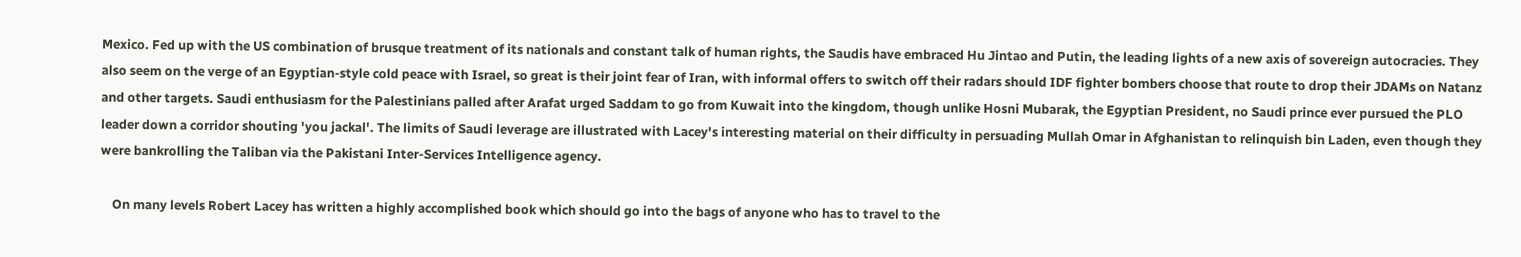Mexico. Fed up with the US combination of brusque treatment of its nationals and constant talk of human rights, the Saudis have embraced Hu Jintao and Putin, the leading lights of a new axis of sovereign autocracies. They also seem on the verge of an Egyptian-style cold peace with Israel, so great is their joint fear of Iran, with informal offers to switch off their radars should IDF fighter bombers choose that route to drop their JDAMs on Natanz and other targets. Saudi enthusiasm for the Palestinians palled after Arafat urged Saddam to go from Kuwait into the kingdom, though unlike Hosni Mubarak, the Egyptian President, no Saudi prince ever pursued the PLO leader down a corridor shouting 'you jackal'. The limits of Saudi leverage are illustrated with Lacey's interesting material on their difficulty in persuading Mullah Omar in Afghanistan to relinquish bin Laden, even though they were bankrolling the Taliban via the Pakistani Inter-Services Intelligence agency.

    On many levels Robert Lacey has written a highly accomplished book which should go into the bags of anyone who has to travel to the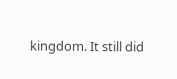kingdom. It still did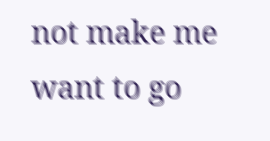not make me want to go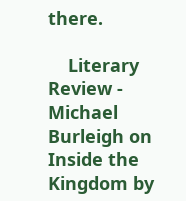there.

    Literary Review - Michael Burleigh on Inside the Kingdom by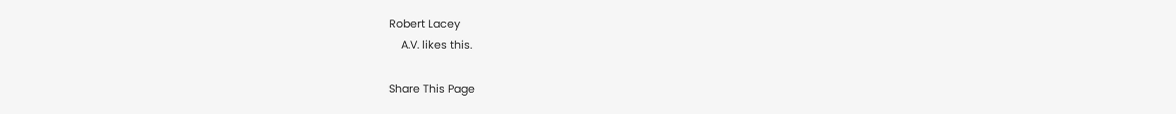Robert Lacey
    A.V. likes this.

Share This Page